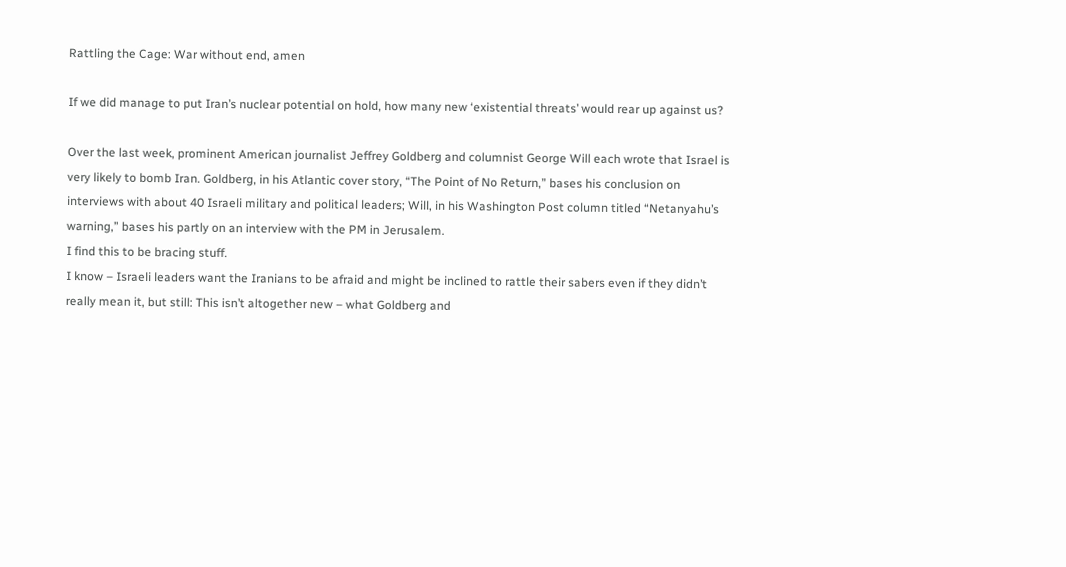Rattling the Cage: War without end, amen

If we did manage to put Iran’s nuclear potential on hold, how many new ‘existential threats’ would rear up against us?

Over the last week, prominent American journalist Jeffrey Goldberg and columnist George Will each wrote that Israel is very likely to bomb Iran. Goldberg, in his Atlantic cover story, “The Point of No Return,” bases his conclusion on interviews with about 40 Israeli military and political leaders; Will, in his Washington Post column titled “Netanyahu’s warning,” bases his partly on an interview with the PM in Jerusalem.
I find this to be bracing stuff.
I know – Israeli leaders want the Iranians to be afraid and might be inclined to rattle their sabers even if they didn’t really mean it, but still: This isn’t altogether new – what Goldberg and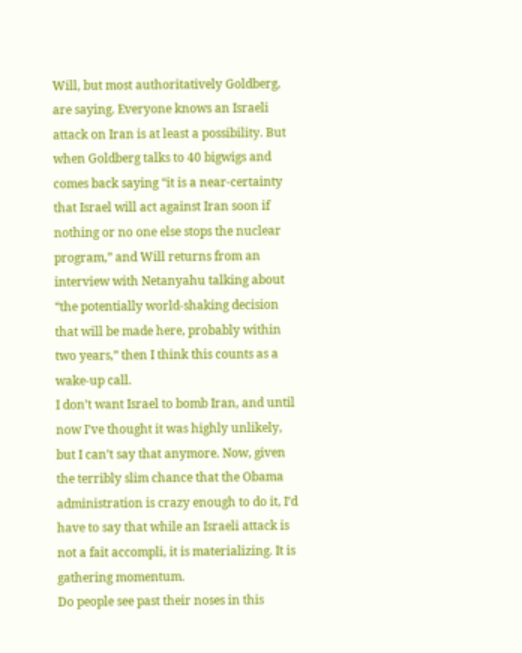Will, but most authoritatively Goldberg, are saying. Everyone knows an Israeli attack on Iran is at least a possibility. But when Goldberg talks to 40 bigwigs and comes back saying “it is a near-certainty that Israel will act against Iran soon if nothing or no one else stops the nuclear program,” and Will returns from an interview with Netanyahu talking about “the potentially world-shaking decision that will be made here, probably within two years,” then I think this counts as a wake-up call.
I don’t want Israel to bomb Iran, and until now I’ve thought it was highly unlikely, but I can’t say that anymore. Now, given the terribly slim chance that the Obama administration is crazy enough to do it, I’d have to say that while an Israeli attack is not a fait accompli, it is materializing. It is gathering momentum.
Do people see past their noses in this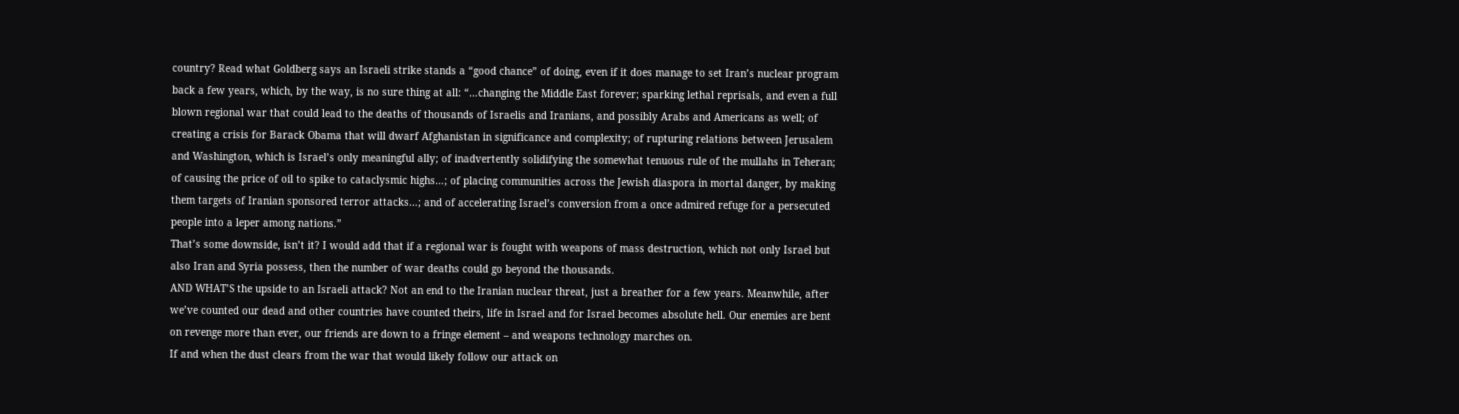country? Read what Goldberg says an Israeli strike stands a “good chance” of doing, even if it does manage to set Iran’s nuclear program back a few years, which, by the way, is no sure thing at all: “…changing the Middle East forever; sparking lethal reprisals, and even a full blown regional war that could lead to the deaths of thousands of Israelis and Iranians, and possibly Arabs and Americans as well; of creating a crisis for Barack Obama that will dwarf Afghanistan in significance and complexity; of rupturing relations between Jerusalem and Washington, which is Israel’s only meaningful ally; of inadvertently solidifying the somewhat tenuous rule of the mullahs in Teheran; of causing the price of oil to spike to cataclysmic highs…; of placing communities across the Jewish diaspora in mortal danger, by making them targets of Iranian sponsored terror attacks…; and of accelerating Israel’s conversion from a once admired refuge for a persecuted people into a leper among nations.”
That’s some downside, isn’t it? I would add that if a regional war is fought with weapons of mass destruction, which not only Israel but also Iran and Syria possess, then the number of war deaths could go beyond the thousands.
AND WHAT’S the upside to an Israeli attack? Not an end to the Iranian nuclear threat, just a breather for a few years. Meanwhile, after we’ve counted our dead and other countries have counted theirs, life in Israel and for Israel becomes absolute hell. Our enemies are bent on revenge more than ever, our friends are down to a fringe element – and weapons technology marches on.
If and when the dust clears from the war that would likely follow our attack on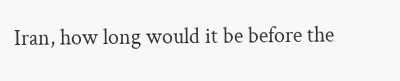Iran, how long would it be before the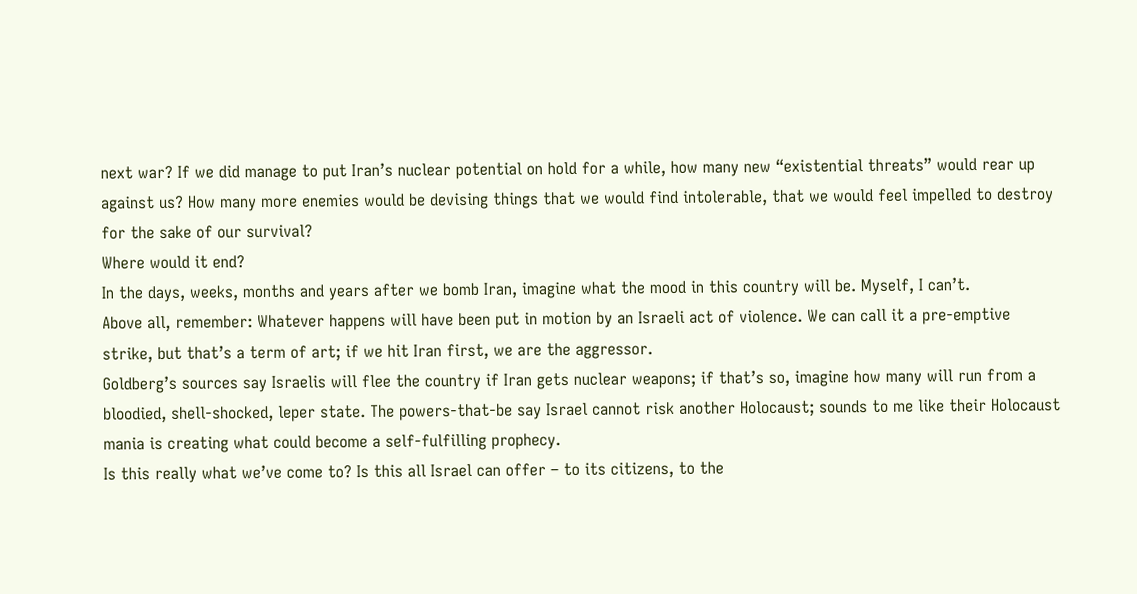next war? If we did manage to put Iran’s nuclear potential on hold for a while, how many new “existential threats” would rear up against us? How many more enemies would be devising things that we would find intolerable, that we would feel impelled to destroy for the sake of our survival?
Where would it end?
In the days, weeks, months and years after we bomb Iran, imagine what the mood in this country will be. Myself, I can’t.
Above all, remember: Whatever happens will have been put in motion by an Israeli act of violence. We can call it a pre-emptive strike, but that’s a term of art; if we hit Iran first, we are the aggressor.
Goldberg’s sources say Israelis will flee the country if Iran gets nuclear weapons; if that’s so, imagine how many will run from a bloodied, shell-shocked, leper state. The powers-that-be say Israel cannot risk another Holocaust; sounds to me like their Holocaust mania is creating what could become a self-fulfilling prophecy.
Is this really what we’ve come to? Is this all Israel can offer – to its citizens, to the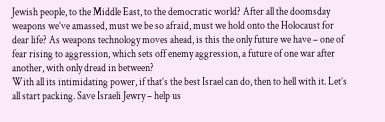Jewish people, to the Middle East, to the democratic world? After all the doomsday weapons we’ve amassed, must we be so afraid, must we hold onto the Holocaust for dear life? As weapons technology moves ahead, is this the only future we have – one of fear rising to aggression, which sets off enemy aggression, a future of one war after another, with only dread in between?
With all its intimidating power, if that’s the best Israel can do, then to hell with it. Let’s all start packing. Save Israeli Jewry – help us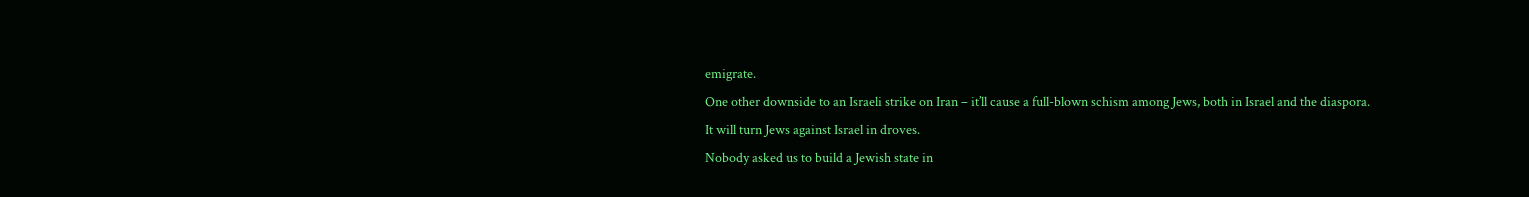emigrate.
One other downside to an Israeli strike on Iran – it’ll cause a full-blown schism among Jews, both in Israel and the diaspora.
It will turn Jews against Israel in droves.
Nobody asked us to build a Jewish state in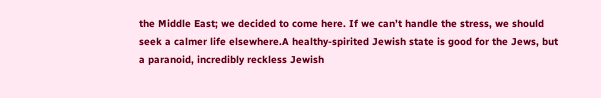the Middle East; we decided to come here. If we can’t handle the stress, we should seek a calmer life elsewhere.A healthy-spirited Jewish state is good for the Jews, but a paranoid, incredibly reckless Jewish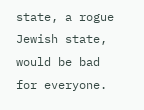state, a rogue Jewish state, would be bad for everyone.